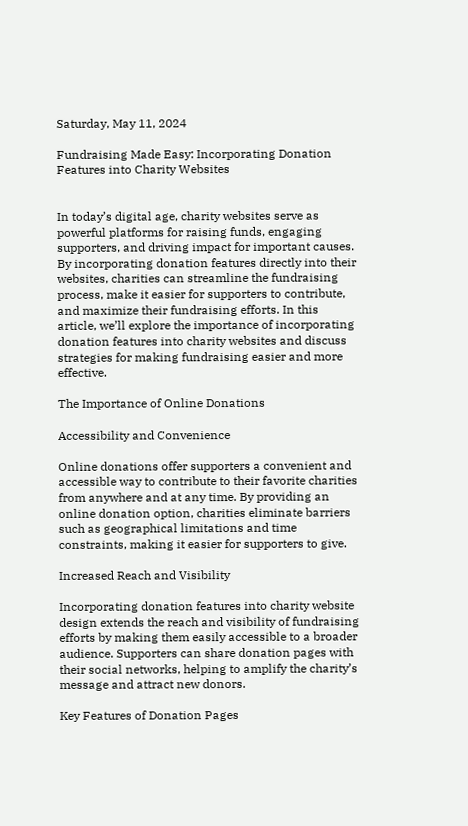Saturday, May 11, 2024

Fundraising Made Easy: Incorporating Donation Features into Charity Websites


In today’s digital age, charity websites serve as powerful platforms for raising funds, engaging supporters, and driving impact for important causes. By incorporating donation features directly into their websites, charities can streamline the fundraising process, make it easier for supporters to contribute, and maximize their fundraising efforts. In this article, we’ll explore the importance of incorporating donation features into charity websites and discuss strategies for making fundraising easier and more effective.

The Importance of Online Donations

Accessibility and Convenience

Online donations offer supporters a convenient and accessible way to contribute to their favorite charities from anywhere and at any time. By providing an online donation option, charities eliminate barriers such as geographical limitations and time constraints, making it easier for supporters to give.

Increased Reach and Visibility

Incorporating donation features into charity website design extends the reach and visibility of fundraising efforts by making them easily accessible to a broader audience. Supporters can share donation pages with their social networks, helping to amplify the charity’s message and attract new donors.

Key Features of Donation Pages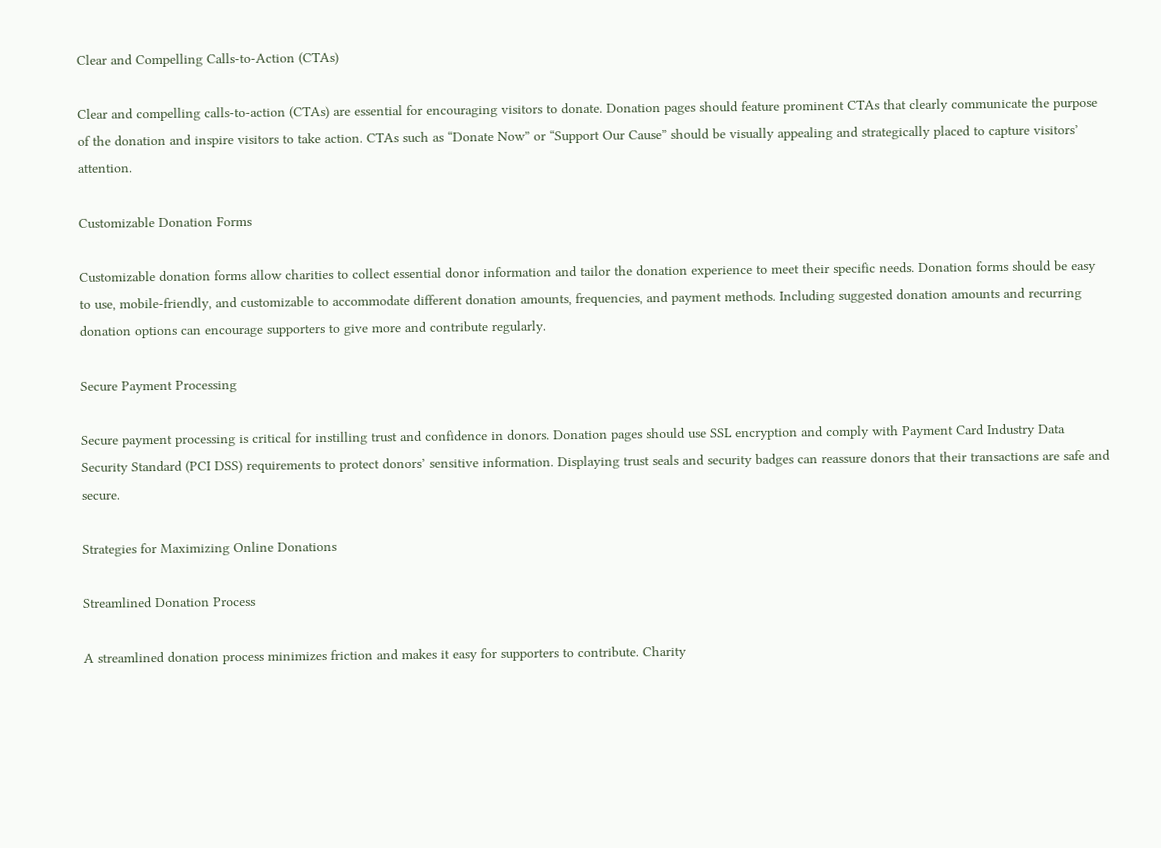Clear and Compelling Calls-to-Action (CTAs)

Clear and compelling calls-to-action (CTAs) are essential for encouraging visitors to donate. Donation pages should feature prominent CTAs that clearly communicate the purpose of the donation and inspire visitors to take action. CTAs such as “Donate Now” or “Support Our Cause” should be visually appealing and strategically placed to capture visitors’ attention.

Customizable Donation Forms

Customizable donation forms allow charities to collect essential donor information and tailor the donation experience to meet their specific needs. Donation forms should be easy to use, mobile-friendly, and customizable to accommodate different donation amounts, frequencies, and payment methods. Including suggested donation amounts and recurring donation options can encourage supporters to give more and contribute regularly.

Secure Payment Processing

Secure payment processing is critical for instilling trust and confidence in donors. Donation pages should use SSL encryption and comply with Payment Card Industry Data Security Standard (PCI DSS) requirements to protect donors’ sensitive information. Displaying trust seals and security badges can reassure donors that their transactions are safe and secure.

Strategies for Maximizing Online Donations

Streamlined Donation Process

A streamlined donation process minimizes friction and makes it easy for supporters to contribute. Charity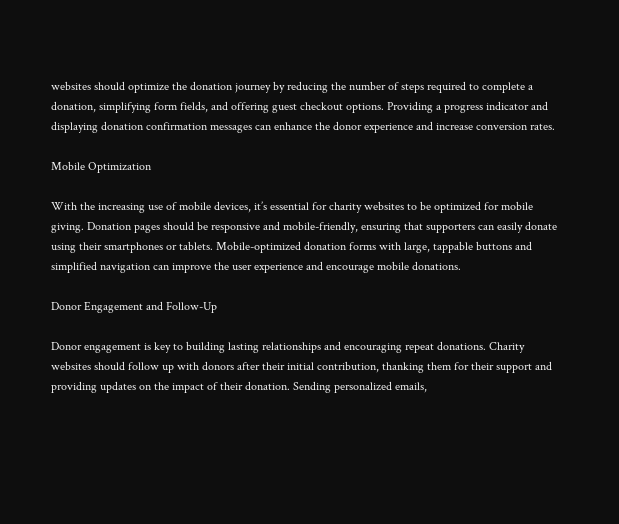websites should optimize the donation journey by reducing the number of steps required to complete a donation, simplifying form fields, and offering guest checkout options. Providing a progress indicator and displaying donation confirmation messages can enhance the donor experience and increase conversion rates.

Mobile Optimization

With the increasing use of mobile devices, it’s essential for charity websites to be optimized for mobile giving. Donation pages should be responsive and mobile-friendly, ensuring that supporters can easily donate using their smartphones or tablets. Mobile-optimized donation forms with large, tappable buttons and simplified navigation can improve the user experience and encourage mobile donations.

Donor Engagement and Follow-Up

Donor engagement is key to building lasting relationships and encouraging repeat donations. Charity websites should follow up with donors after their initial contribution, thanking them for their support and providing updates on the impact of their donation. Sending personalized emails,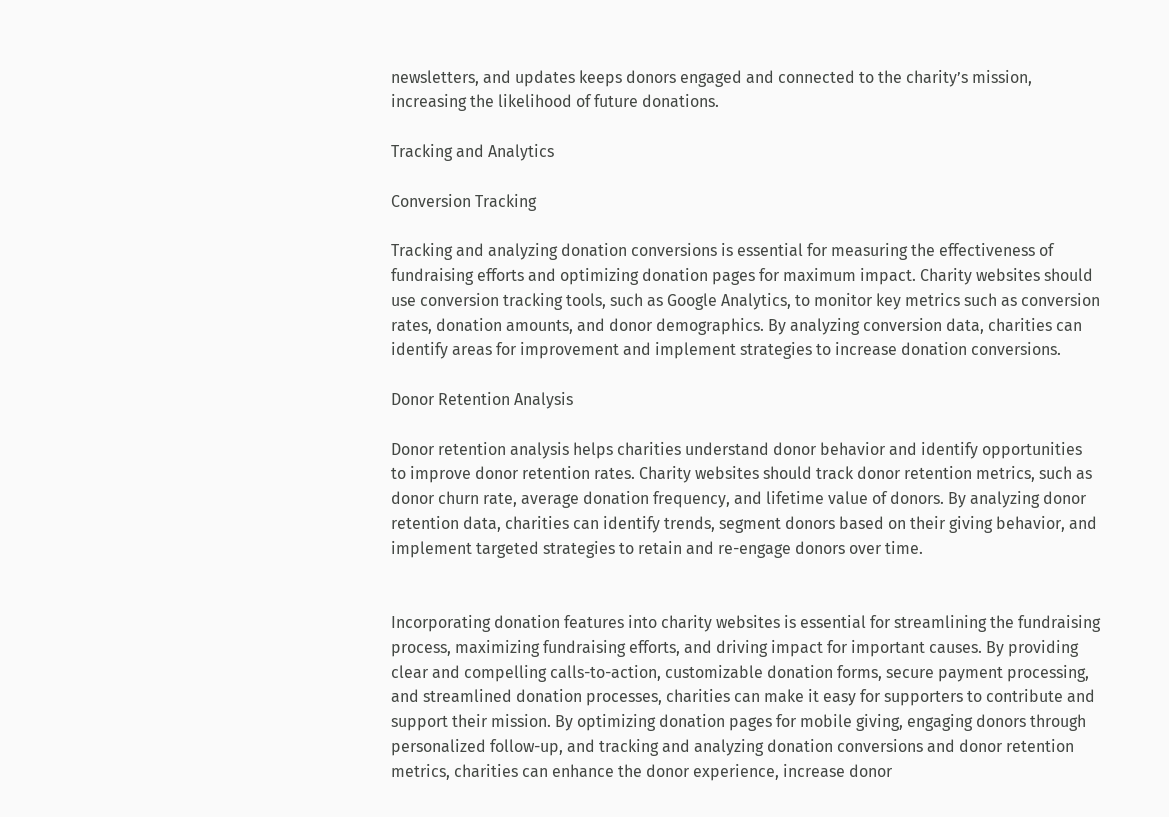newsletters, and updates keeps donors engaged and connected to the charity’s mission, increasing the likelihood of future donations.

Tracking and Analytics

Conversion Tracking

Tracking and analyzing donation conversions is essential for measuring the effectiveness of fundraising efforts and optimizing donation pages for maximum impact. Charity websites should use conversion tracking tools, such as Google Analytics, to monitor key metrics such as conversion rates, donation amounts, and donor demographics. By analyzing conversion data, charities can identify areas for improvement and implement strategies to increase donation conversions.

Donor Retention Analysis

Donor retention analysis helps charities understand donor behavior and identify opportunities to improve donor retention rates. Charity websites should track donor retention metrics, such as donor churn rate, average donation frequency, and lifetime value of donors. By analyzing donor retention data, charities can identify trends, segment donors based on their giving behavior, and implement targeted strategies to retain and re-engage donors over time.


Incorporating donation features into charity websites is essential for streamlining the fundraising process, maximizing fundraising efforts, and driving impact for important causes. By providing clear and compelling calls-to-action, customizable donation forms, secure payment processing, and streamlined donation processes, charities can make it easy for supporters to contribute and support their mission. By optimizing donation pages for mobile giving, engaging donors through personalized follow-up, and tracking and analyzing donation conversions and donor retention metrics, charities can enhance the donor experience, increase donor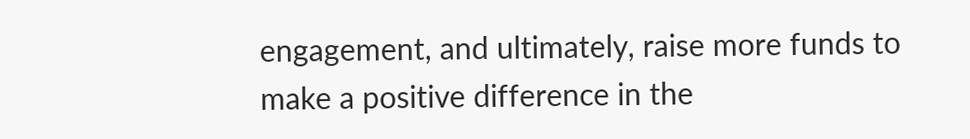engagement, and ultimately, raise more funds to make a positive difference in the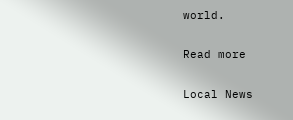world.

Read more

Local News